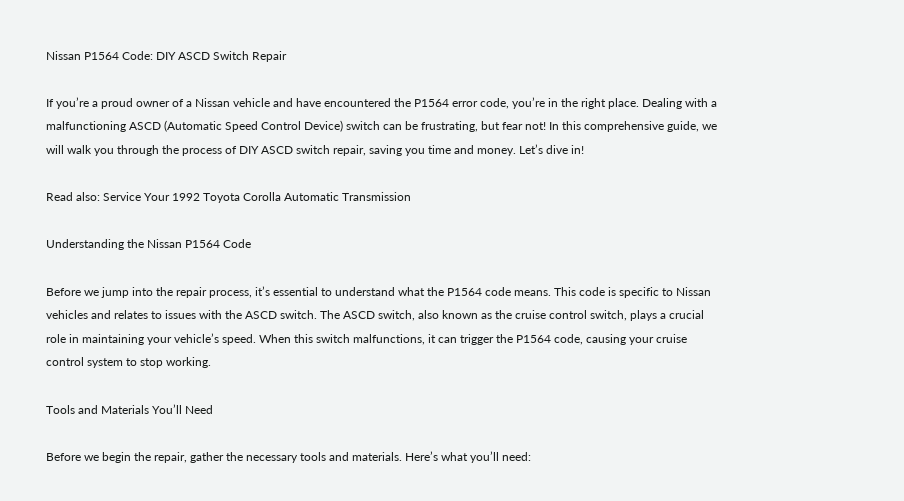Nissan P1564 Code: DIY ASCD Switch Repair

If you’re a proud owner of a Nissan vehicle and have encountered the P1564 error code, you’re in the right place. Dealing with a malfunctioning ASCD (Automatic Speed Control Device) switch can be frustrating, but fear not! In this comprehensive guide, we will walk you through the process of DIY ASCD switch repair, saving you time and money. Let’s dive in!

Read also: Service Your 1992 Toyota Corolla Automatic Transmission

Understanding the Nissan P1564 Code

Before we jump into the repair process, it’s essential to understand what the P1564 code means. This code is specific to Nissan vehicles and relates to issues with the ASCD switch. The ASCD switch, also known as the cruise control switch, plays a crucial role in maintaining your vehicle’s speed. When this switch malfunctions, it can trigger the P1564 code, causing your cruise control system to stop working.

Tools and Materials You’ll Need

Before we begin the repair, gather the necessary tools and materials. Here’s what you’ll need: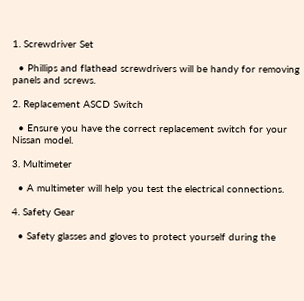1. Screwdriver Set

  • Phillips and flathead screwdrivers will be handy for removing panels and screws.

2. Replacement ASCD Switch

  • Ensure you have the correct replacement switch for your Nissan model.

3. Multimeter

  • A multimeter will help you test the electrical connections.

4. Safety Gear

  • Safety glasses and gloves to protect yourself during the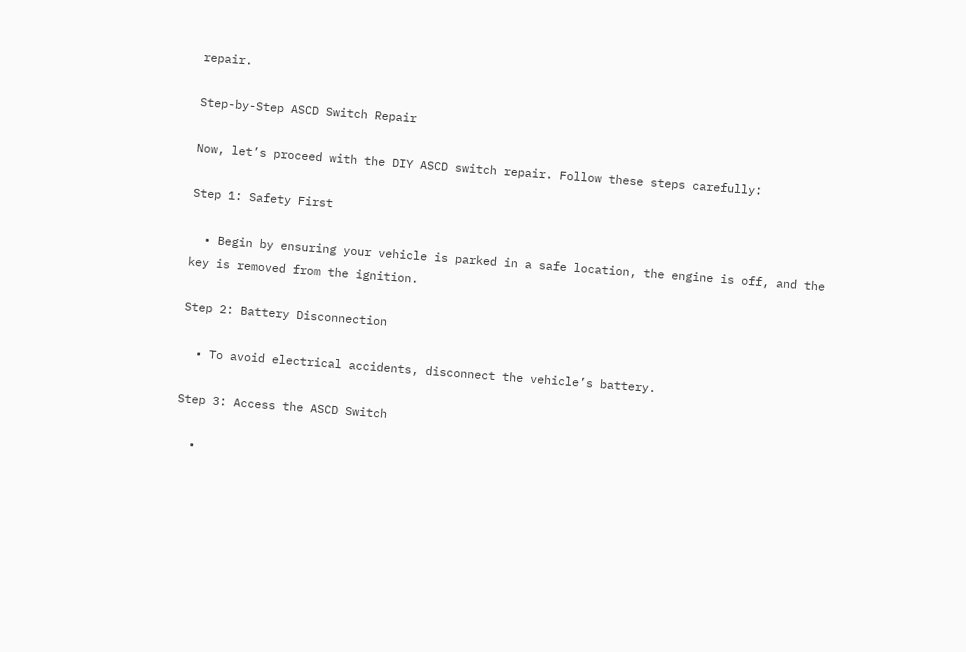repair.

Step-by-Step ASCD Switch Repair

Now, let’s proceed with the DIY ASCD switch repair. Follow these steps carefully:

Step 1: Safety First

  • Begin by ensuring your vehicle is parked in a safe location, the engine is off, and the key is removed from the ignition.

Step 2: Battery Disconnection

  • To avoid electrical accidents, disconnect the vehicle’s battery.

Step 3: Access the ASCD Switch

  •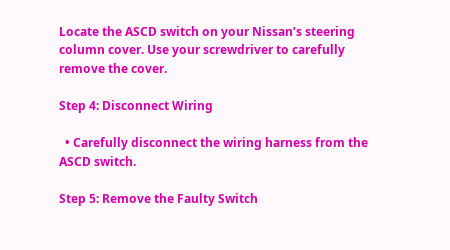Locate the ASCD switch on your Nissan’s steering column cover. Use your screwdriver to carefully remove the cover.

Step 4: Disconnect Wiring

  • Carefully disconnect the wiring harness from the ASCD switch.

Step 5: Remove the Faulty Switch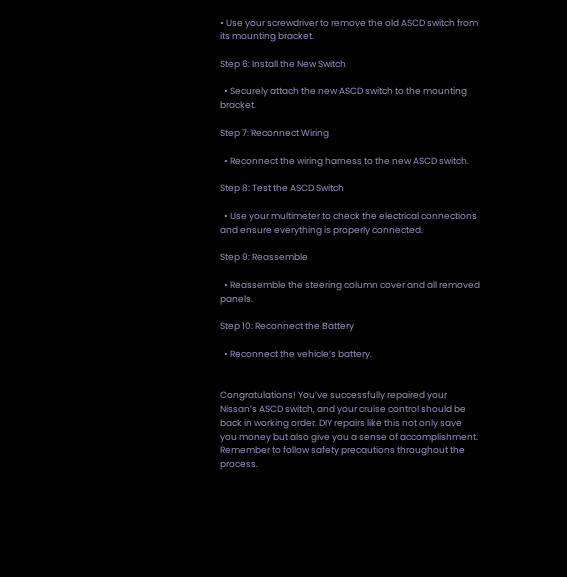• Use your screwdriver to remove the old ASCD switch from its mounting bracket.

Step 6: Install the New Switch

  • Securely attach the new ASCD switch to the mounting bracket.

Step 7: Reconnect Wiring

  • Reconnect the wiring harness to the new ASCD switch.

Step 8: Test the ASCD Switch

  • Use your multimeter to check the electrical connections and ensure everything is properly connected.

Step 9: Reassemble

  • Reassemble the steering column cover and all removed panels.

Step 10: Reconnect the Battery

  • Reconnect the vehicle’s battery.


Congratulations! You’ve successfully repaired your Nissan’s ASCD switch, and your cruise control should be back in working order. DIY repairs like this not only save you money but also give you a sense of accomplishment. Remember to follow safety precautions throughout the process.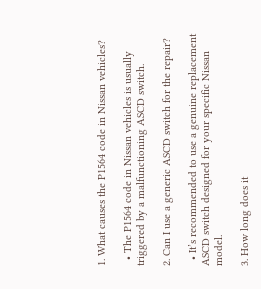1. What causes the P1564 code in Nissan vehicles?

  • The P1564 code in Nissan vehicles is usually triggered by a malfunctioning ASCD switch.

2. Can I use a generic ASCD switch for the repair?

  • It’s recommended to use a genuine replacement ASCD switch designed for your specific Nissan model.

3. How long does it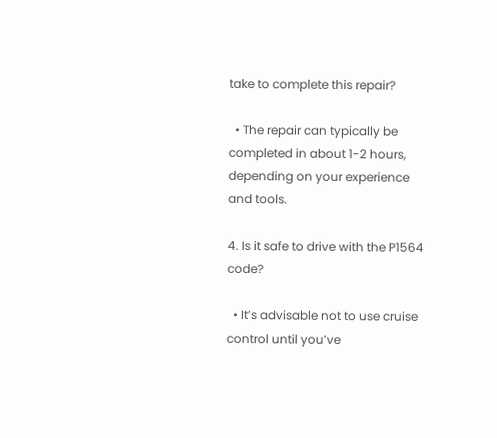take to complete this repair?

  • The repair can typically be completed in about 1-2 hours, depending on your experience and tools.

4. Is it safe to drive with the P1564 code?

  • It’s advisable not to use cruise control until you’ve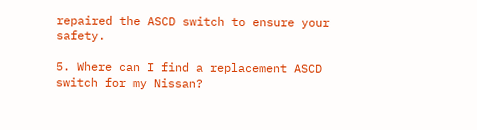repaired the ASCD switch to ensure your safety.

5. Where can I find a replacement ASCD switch for my Nissan?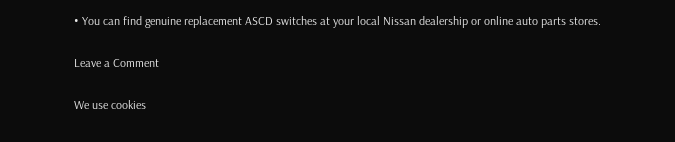• You can find genuine replacement ASCD switches at your local Nissan dealership or online auto parts stores.

Leave a Comment

We use cookies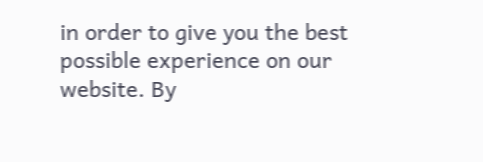in order to give you the best possible experience on our website. By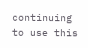continuing to use this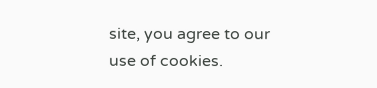site, you agree to our use of cookies.